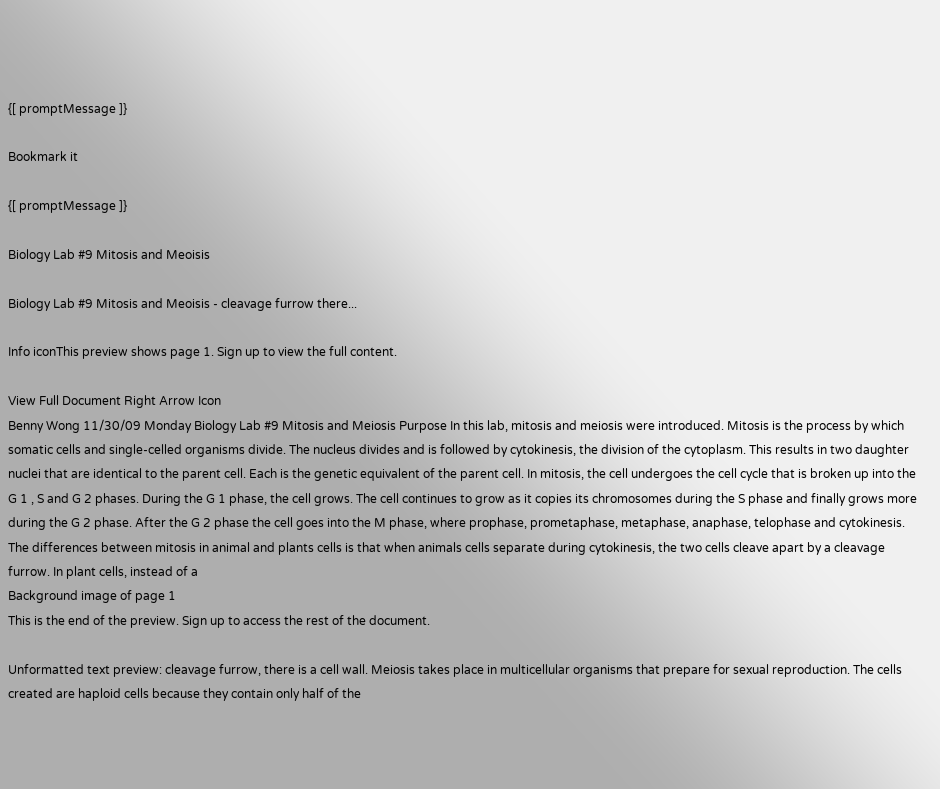{[ promptMessage ]}

Bookmark it

{[ promptMessage ]}

Biology Lab #9 Mitosis and Meoisis

Biology Lab #9 Mitosis and Meoisis - cleavage furrow there...

Info iconThis preview shows page 1. Sign up to view the full content.

View Full Document Right Arrow Icon
Benny Wong 11/30/09 Monday Biology Lab #9 Mitosis and Meiosis Purpose In this lab, mitosis and meiosis were introduced. Mitosis is the process by which somatic cells and single-celled organisms divide. The nucleus divides and is followed by cytokinesis, the division of the cytoplasm. This results in two daughter nuclei that are identical to the parent cell. Each is the genetic equivalent of the parent cell. In mitosis, the cell undergoes the cell cycle that is broken up into the G 1 , S and G 2 phases. During the G 1 phase, the cell grows. The cell continues to grow as it copies its chromosomes during the S phase and finally grows more during the G 2 phase. After the G 2 phase the cell goes into the M phase, where prophase, prometaphase, metaphase, anaphase, telophase and cytokinesis. The differences between mitosis in animal and plants cells is that when animals cells separate during cytokinesis, the two cells cleave apart by a cleavage furrow. In plant cells, instead of a
Background image of page 1
This is the end of the preview. Sign up to access the rest of the document.

Unformatted text preview: cleavage furrow, there is a cell wall. Meiosis takes place in multicellular organisms that prepare for sexual reproduction. The cells created are haploid cells because they contain only half of the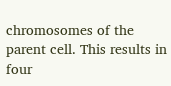chromosomes of the parent cell. This results in four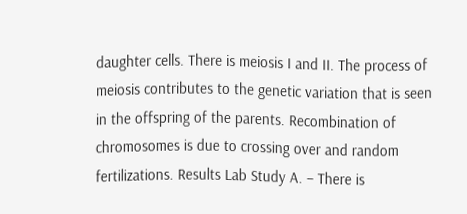daughter cells. There is meiosis I and II. The process of meiosis contributes to the genetic variation that is seen in the offspring of the parents. Recombination of chromosomes is due to crossing over and random fertilizations. Results Lab Study A. – There is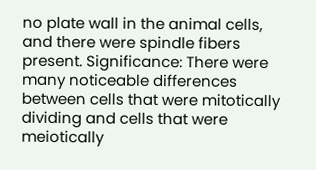no plate wall in the animal cells, and there were spindle fibers present. Significance: There were many noticeable differences between cells that were mitotically dividing and cells that were meiotically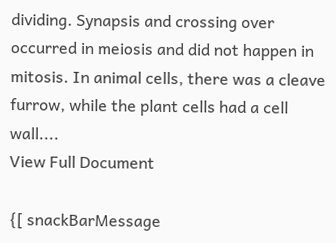dividing. Synapsis and crossing over occurred in meiosis and did not happen in mitosis. In animal cells, there was a cleave furrow, while the plant cells had a cell wall....
View Full Document

{[ snackBarMessage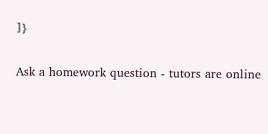]}

Ask a homework question - tutors are online